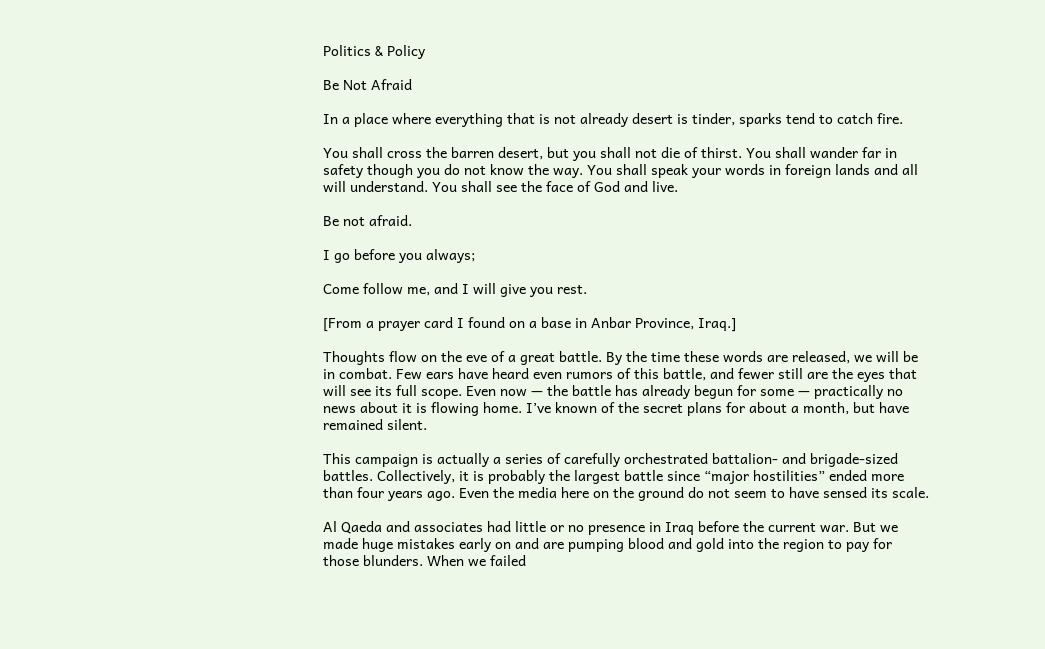Politics & Policy

Be Not Afraid

In a place where everything that is not already desert is tinder, sparks tend to catch fire.

You shall cross the barren desert, but you shall not die of thirst. You shall wander far in safety though you do not know the way. You shall speak your words in foreign lands and all will understand. You shall see the face of God and live.

Be not afraid.

I go before you always;

Come follow me, and I will give you rest.

[From a prayer card I found on a base in Anbar Province, Iraq.]

Thoughts flow on the eve of a great battle. By the time these words are released, we will be in combat. Few ears have heard even rumors of this battle, and fewer still are the eyes that will see its full scope. Even now — the battle has already begun for some — practically no news about it is flowing home. I’ve known of the secret plans for about a month, but have remained silent.

This campaign is actually a series of carefully orchestrated battalion- and brigade-sized battles. Collectively, it is probably the largest battle since “major hostilities” ended more than four years ago. Even the media here on the ground do not seem to have sensed its scale.

Al Qaeda and associates had little or no presence in Iraq before the current war. But we made huge mistakes early on and are pumping blood and gold into the region to pay for those blunders. When we failed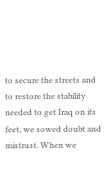to secure the streets and to restore the stability needed to get Iraq on its feet, we sowed doubt and mistrust. When we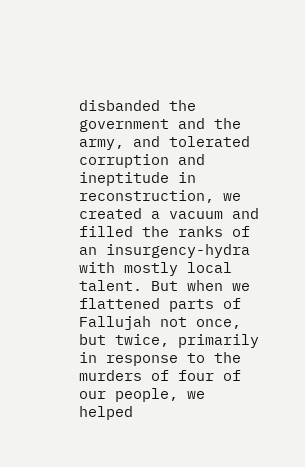disbanded the government and the army, and tolerated corruption and ineptitude in reconstruction, we created a vacuum and filled the ranks of an insurgency-hydra with mostly local talent. But when we flattened parts of Fallujah not once, but twice, primarily in response to the murders of four of our people, we helped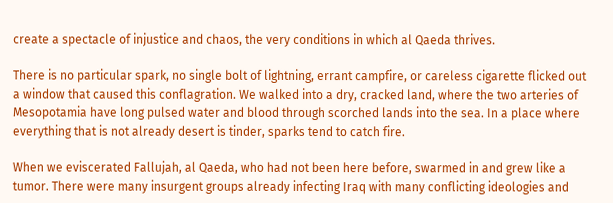create a spectacle of injustice and chaos, the very conditions in which al Qaeda thrives.

There is no particular spark, no single bolt of lightning, errant campfire, or careless cigarette flicked out a window that caused this conflagration. We walked into a dry, cracked land, where the two arteries of Mesopotamia have long pulsed water and blood through scorched lands into the sea. In a place where everything that is not already desert is tinder, sparks tend to catch fire.

When we eviscerated Fallujah, al Qaeda, who had not been here before, swarmed in and grew like a tumor. There were many insurgent groups already infecting Iraq with many conflicting ideologies and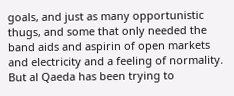goals, and just as many opportunistic thugs, and some that only needed the band aids and aspirin of open markets and electricity and a feeling of normality. But al Qaeda has been trying to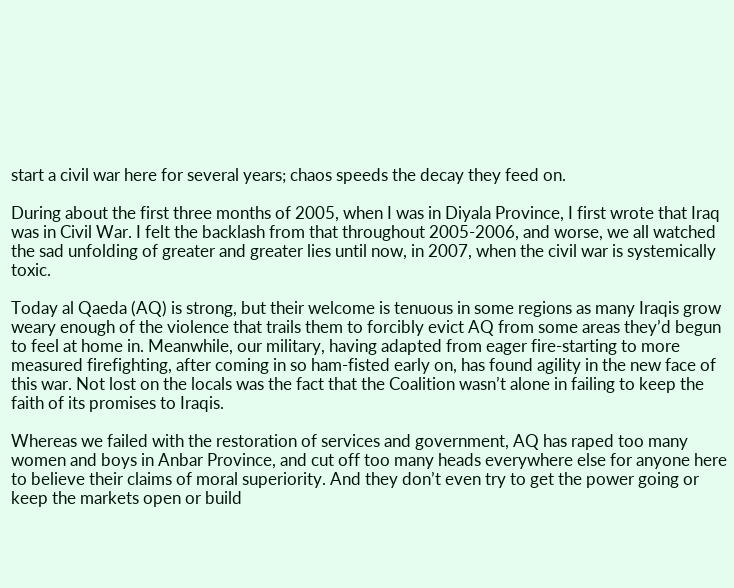start a civil war here for several years; chaos speeds the decay they feed on.

During about the first three months of 2005, when I was in Diyala Province, I first wrote that Iraq was in Civil War. I felt the backlash from that throughout 2005-2006, and worse, we all watched the sad unfolding of greater and greater lies until now, in 2007, when the civil war is systemically toxic.

Today al Qaeda (AQ) is strong, but their welcome is tenuous in some regions as many Iraqis grow weary enough of the violence that trails them to forcibly evict AQ from some areas they’d begun to feel at home in. Meanwhile, our military, having adapted from eager fire-starting to more measured firefighting, after coming in so ham-fisted early on, has found agility in the new face of this war. Not lost on the locals was the fact that the Coalition wasn’t alone in failing to keep the faith of its promises to Iraqis.

Whereas we failed with the restoration of services and government, AQ has raped too many women and boys in Anbar Province, and cut off too many heads everywhere else for anyone here to believe their claims of moral superiority. And they don’t even try to get the power going or keep the markets open or build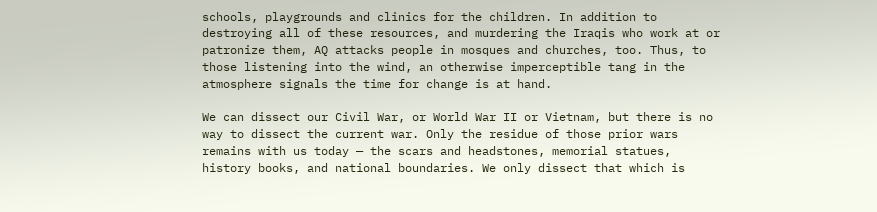schools, playgrounds and clinics for the children. In addition to destroying all of these resources, and murdering the Iraqis who work at or patronize them, AQ attacks people in mosques and churches, too. Thus, to those listening into the wind, an otherwise imperceptible tang in the atmosphere signals the time for change is at hand.

We can dissect our Civil War, or World War II or Vietnam, but there is no way to dissect the current war. Only the residue of those prior wars remains with us today — the scars and headstones, memorial statues, history books, and national boundaries. We only dissect that which is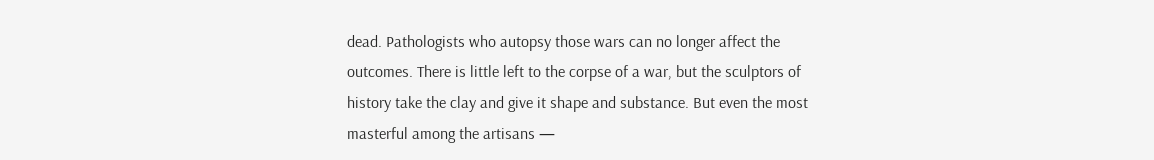dead. Pathologists who autopsy those wars can no longer affect the outcomes. There is little left to the corpse of a war, but the sculptors of history take the clay and give it shape and substance. But even the most masterful among the artisans —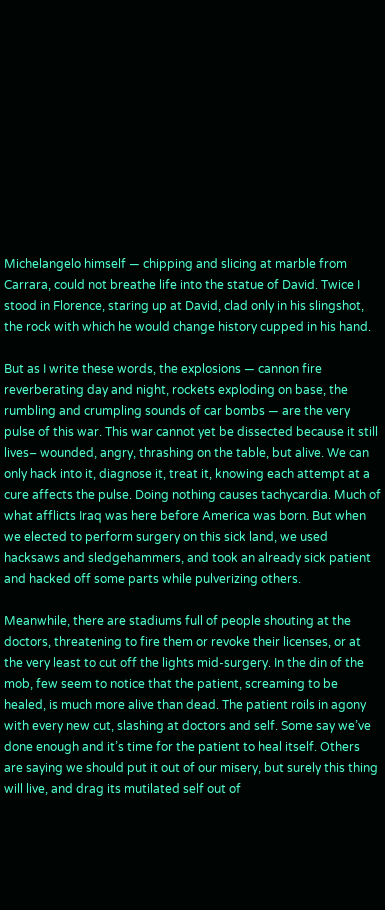Michelangelo himself — chipping and slicing at marble from Carrara, could not breathe life into the statue of David. Twice I stood in Florence, staring up at David, clad only in his slingshot, the rock with which he would change history cupped in his hand.

But as I write these words, the explosions — cannon fire reverberating day and night, rockets exploding on base, the rumbling and crumpling sounds of car bombs — are the very pulse of this war. This war cannot yet be dissected because it still lives– wounded, angry, thrashing on the table, but alive. We can only hack into it, diagnose it, treat it, knowing each attempt at a cure affects the pulse. Doing nothing causes tachycardia. Much of what afflicts Iraq was here before America was born. But when we elected to perform surgery on this sick land, we used hacksaws and sledgehammers, and took an already sick patient and hacked off some parts while pulverizing others.

Meanwhile, there are stadiums full of people shouting at the doctors, threatening to fire them or revoke their licenses, or at the very least to cut off the lights mid-surgery. In the din of the mob, few seem to notice that the patient, screaming to be healed, is much more alive than dead. The patient roils in agony with every new cut, slashing at doctors and self. Some say we’ve done enough and it’s time for the patient to heal itself. Others are saying we should put it out of our misery, but surely this thing will live, and drag its mutilated self out of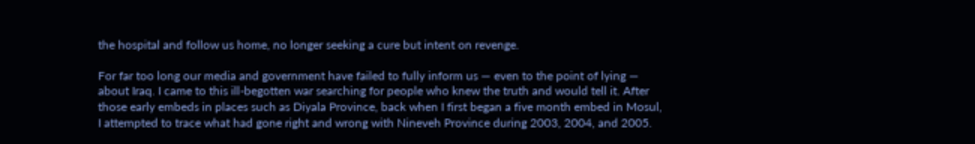the hospital and follow us home, no longer seeking a cure but intent on revenge.

For far too long our media and government have failed to fully inform us — even to the point of lying — about Iraq. I came to this ill-begotten war searching for people who knew the truth and would tell it. After those early embeds in places such as Diyala Province, back when I first began a five month embed in Mosul, I attempted to trace what had gone right and wrong with Nineveh Province during 2003, 2004, and 2005.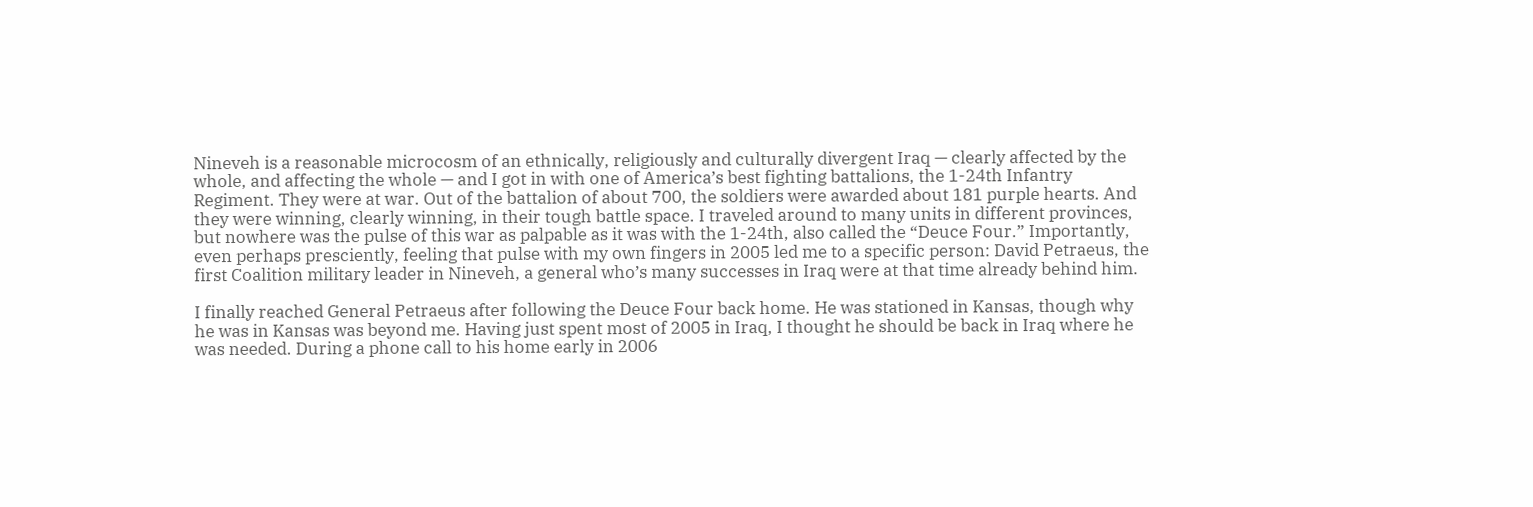Nineveh is a reasonable microcosm of an ethnically, religiously and culturally divergent Iraq — clearly affected by the whole, and affecting the whole — and I got in with one of America’s best fighting battalions, the 1-24th Infantry Regiment. They were at war. Out of the battalion of about 700, the soldiers were awarded about 181 purple hearts. And they were winning, clearly winning, in their tough battle space. I traveled around to many units in different provinces, but nowhere was the pulse of this war as palpable as it was with the 1-24th, also called the “Deuce Four.” Importantly, even perhaps presciently, feeling that pulse with my own fingers in 2005 led me to a specific person: David Petraeus, the first Coalition military leader in Nineveh, a general who’s many successes in Iraq were at that time already behind him.

I finally reached General Petraeus after following the Deuce Four back home. He was stationed in Kansas, though why he was in Kansas was beyond me. Having just spent most of 2005 in Iraq, I thought he should be back in Iraq where he was needed. During a phone call to his home early in 2006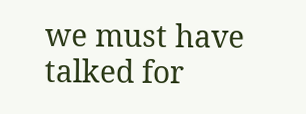we must have talked for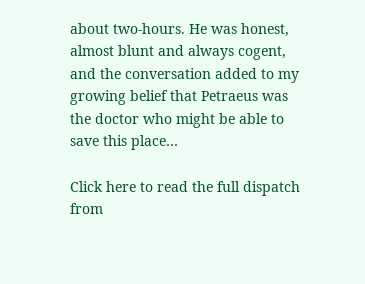about two-hours. He was honest, almost blunt and always cogent, and the conversation added to my growing belief that Petraeus was the doctor who might be able to save this place…

Click here to read the full dispatch from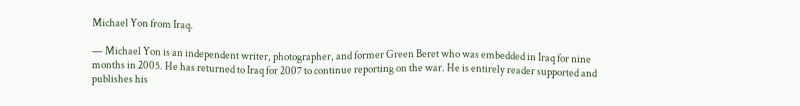Michael Yon from Iraq.

— Michael Yon is an independent writer, photographer, and former Green Beret who was embedded in Iraq for nine months in 2005. He has returned to Iraq for 2007 to continue reporting on the war. He is entirely reader supported and publishes his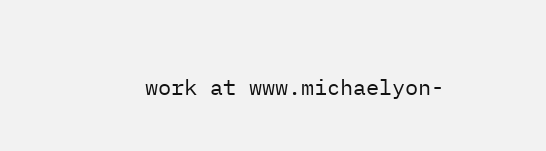work at www.michaelyon-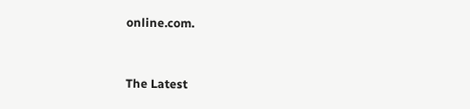online.com.


The Latest